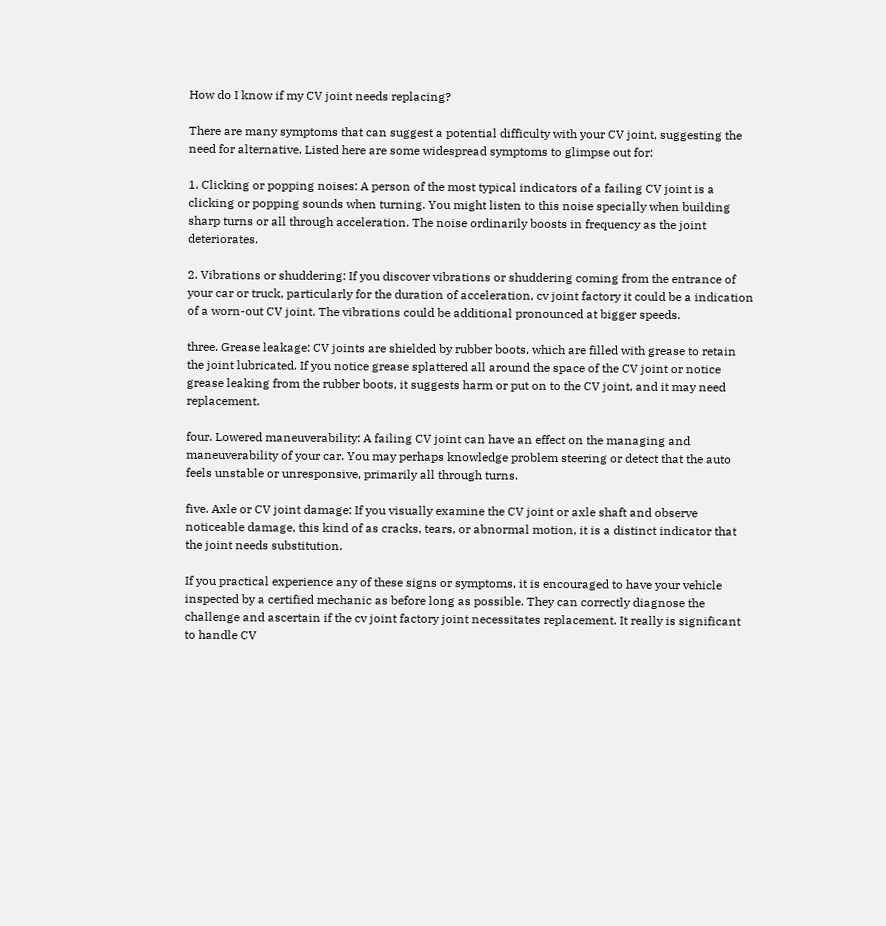How do I know if my CV joint needs replacing?

There are many symptoms that can suggest a potential difficulty with your CV joint, suggesting the need for alternative. Listed here are some widespread symptoms to glimpse out for:

1. Clicking or popping noises: A person of the most typical indicators of a failing CV joint is a clicking or popping sounds when turning. You might listen to this noise specially when building sharp turns or all through acceleration. The noise ordinarily boosts in frequency as the joint deteriorates.

2. Vibrations or shuddering: If you discover vibrations or shuddering coming from the entrance of your car or truck, particularly for the duration of acceleration, cv joint factory it could be a indication of a worn-out CV joint. The vibrations could be additional pronounced at bigger speeds.

three. Grease leakage: CV joints are shielded by rubber boots, which are filled with grease to retain the joint lubricated. If you notice grease splattered all around the space of the CV joint or notice grease leaking from the rubber boots, it suggests harm or put on to the CV joint, and it may need replacement.

four. Lowered maneuverability: A failing CV joint can have an effect on the managing and maneuverability of your car. You may perhaps knowledge problem steering or detect that the auto feels unstable or unresponsive, primarily all through turns.

five. Axle or CV joint damage: If you visually examine the CV joint or axle shaft and observe noticeable damage, this kind of as cracks, tears, or abnormal motion, it is a distinct indicator that the joint needs substitution.

If you practical experience any of these signs or symptoms, it is encouraged to have your vehicle inspected by a certified mechanic as before long as possible. They can correctly diagnose the challenge and ascertain if the cv joint factory joint necessitates replacement. It really is significant to handle CV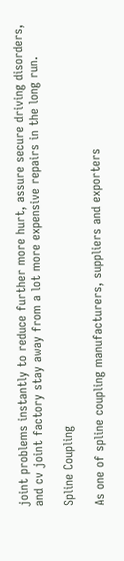joint problems instantly to reduce further more hurt, assure secure driving disorders, and cv joint factory stay away from a lot more expensive repairs in the long run.

Spline Coupling

As one of spline coupling manufacturers, suppliers and exporters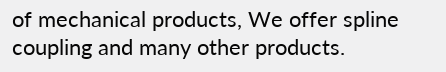of mechanical products, We offer spline coupling and many other products.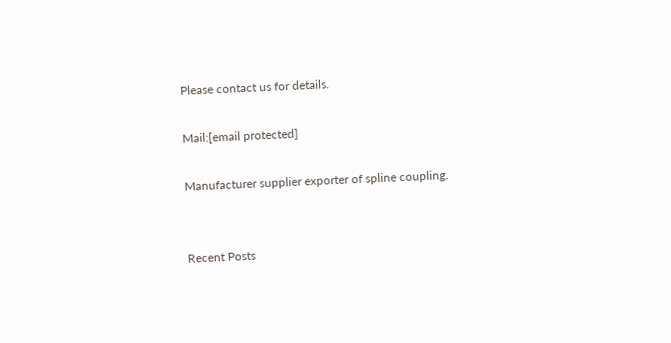Please contact us for details.

Mail:[email protected]

Manufacturer supplier exporter of spline coupling.


Recent Posts